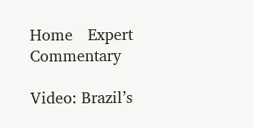Home   Expert Commentary

Video: Brazil’s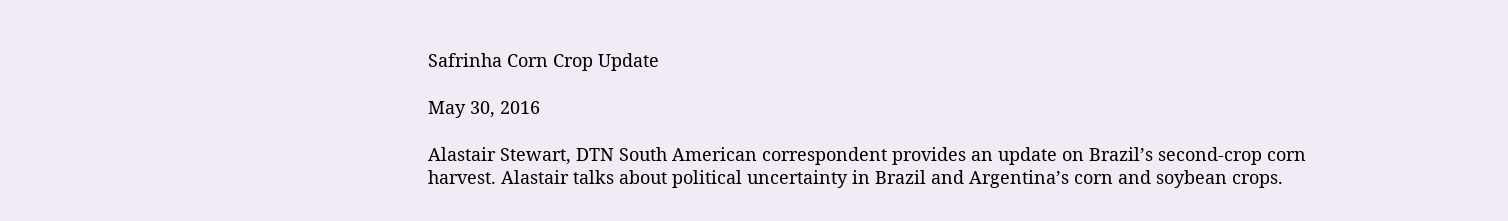Safrinha Corn Crop Update

May 30, 2016

Alastair Stewart, DTN South American correspondent provides an update on Brazil’s second-crop corn harvest. Alastair talks about political uncertainty in Brazil and Argentina’s corn and soybean crops.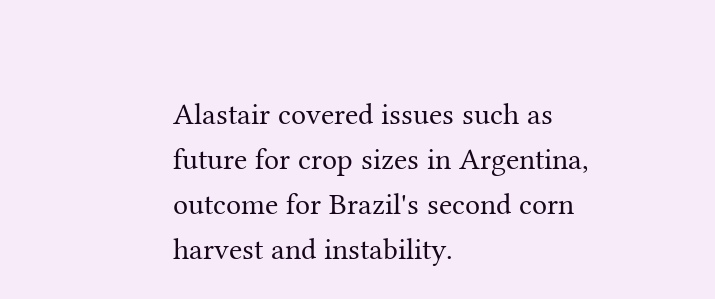Alastair covered issues such as future for crop sizes in Argentina, outcome for Brazil's second corn harvest and instability.